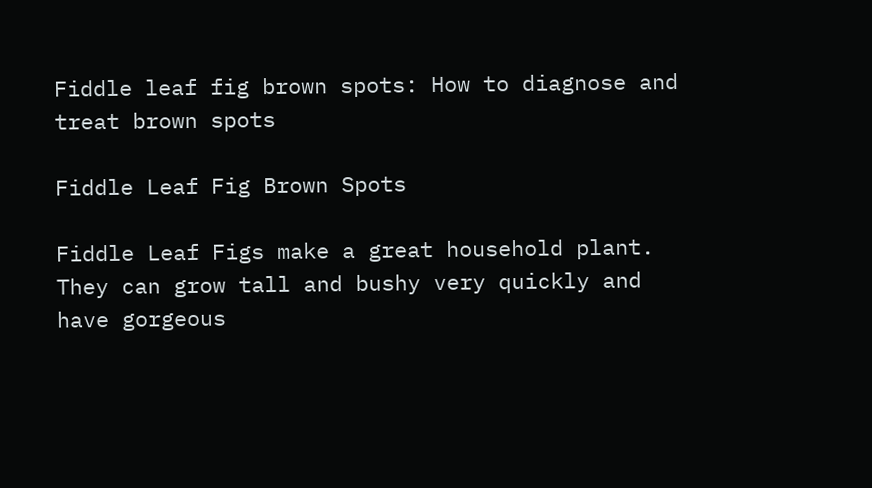Fiddle leaf fig brown spots: How to diagnose and treat brown spots

Fiddle Leaf Fig Brown Spots

Fiddle Leaf Figs make a great household plant. They can grow tall and bushy very quickly and have gorgeous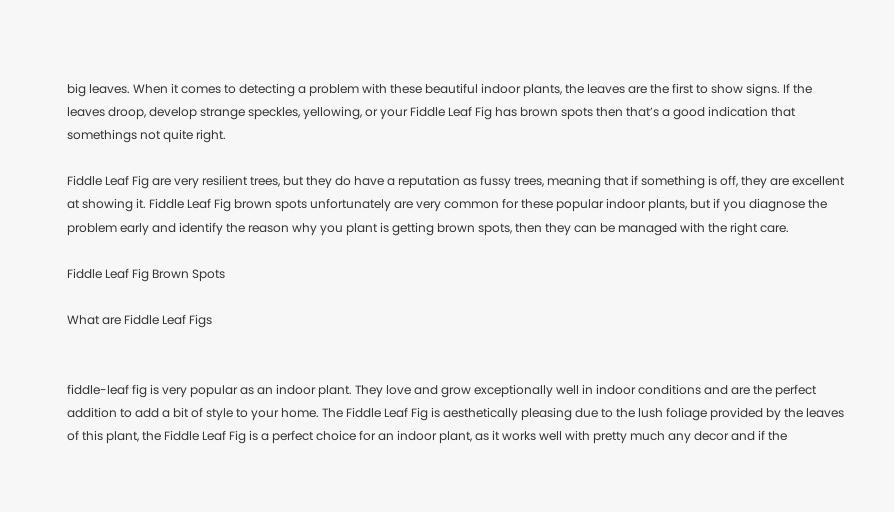big leaves. When it comes to detecting a problem with these beautiful indoor plants, the leaves are the first to show signs. If the leaves droop, develop strange speckles, yellowing, or your Fiddle Leaf Fig has brown spots then that’s a good indication that somethings not quite right.

Fiddle Leaf Fig are very resilient trees, but they do have a reputation as fussy trees, meaning that if something is off, they are excellent at showing it. Fiddle Leaf Fig brown spots unfortunately are very common for these popular indoor plants, but if you diagnose the problem early and identify the reason why you plant is getting brown spots, then they can be managed with the right care.

Fiddle Leaf Fig Brown Spots

What are Fiddle Leaf Figs


fiddle-leaf fig is very popular as an indoor plant. They love and grow exceptionally well in indoor conditions and are the perfect addition to add a bit of style to your home. The Fiddle Leaf Fig is aesthetically pleasing due to the lush foliage provided by the leaves of this plant, the Fiddle Leaf Fig is a perfect choice for an indoor plant, as it works well with pretty much any decor and if the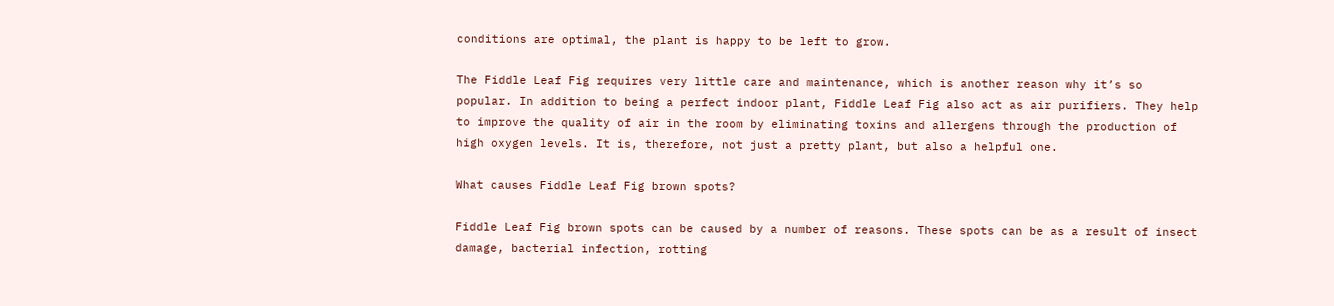conditions are optimal, the plant is happy to be left to grow.

The Fiddle Leaf Fig requires very little care and maintenance, which is another reason why it’s so popular. In addition to being a perfect indoor plant, Fiddle Leaf Fig also act as air purifiers. They help to improve the quality of air in the room by eliminating toxins and allergens through the production of high oxygen levels. It is, therefore, not just a pretty plant, but also a helpful one.

What causes Fiddle Leaf Fig brown spots?

Fiddle Leaf Fig brown spots can be caused by a number of reasons. These spots can be as a result of insect damage, bacterial infection, rotting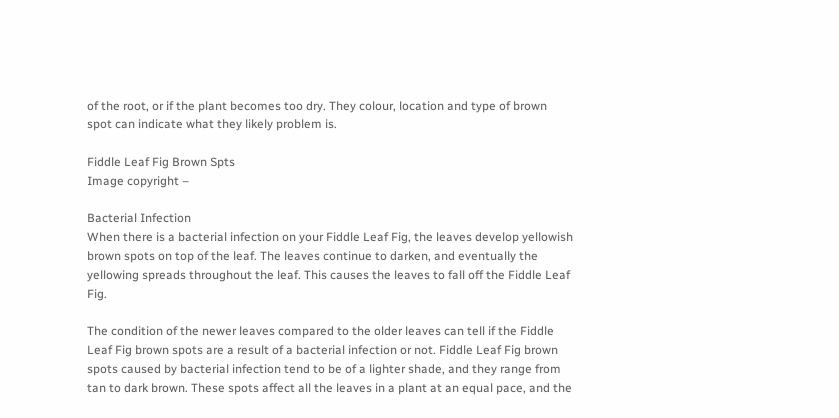of the root, or if the plant becomes too dry. They colour, location and type of brown spot can indicate what they likely problem is.

Fiddle Leaf Fig Brown Spts
Image copyright –

Bacterial Infection
When there is a bacterial infection on your Fiddle Leaf Fig, the leaves develop yellowish brown spots on top of the leaf. The leaves continue to darken, and eventually the yellowing spreads throughout the leaf. This causes the leaves to fall off the Fiddle Leaf Fig.

The condition of the newer leaves compared to the older leaves can tell if the Fiddle Leaf Fig brown spots are a result of a bacterial infection or not. Fiddle Leaf Fig brown spots caused by bacterial infection tend to be of a lighter shade, and they range from tan to dark brown. These spots affect all the leaves in a plant at an equal pace, and the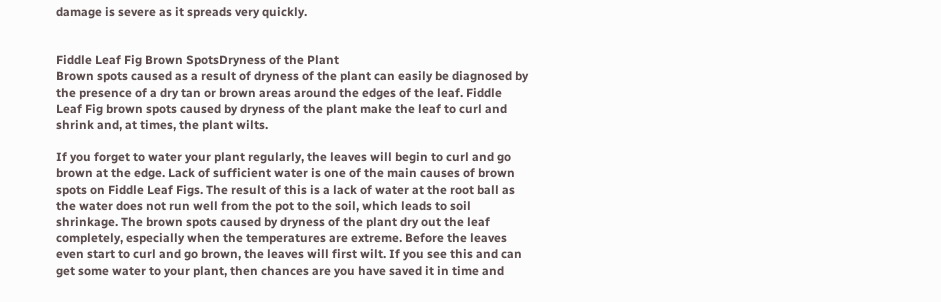damage is severe as it spreads very quickly.


Fiddle Leaf Fig Brown SpotsDryness of the Plant
Brown spots caused as a result of dryness of the plant can easily be diagnosed by the presence of a dry tan or brown areas around the edges of the leaf. Fiddle Leaf Fig brown spots caused by dryness of the plant make the leaf to curl and shrink and, at times, the plant wilts.

If you forget to water your plant regularly, the leaves will begin to curl and go brown at the edge. Lack of sufficient water is one of the main causes of brown spots on Fiddle Leaf Figs. The result of this is a lack of water at the root ball as the water does not run well from the pot to the soil, which leads to soil shrinkage. The brown spots caused by dryness of the plant dry out the leaf completely, especially when the temperatures are extreme. Before the leaves even start to curl and go brown, the leaves will first wilt. If you see this and can get some water to your plant, then chances are you have saved it in time and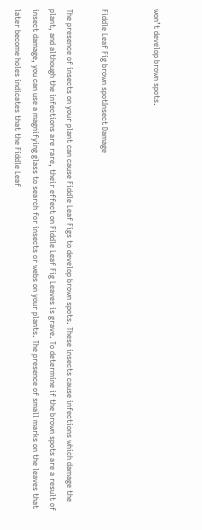won’t develop brown spots.


Fiddle Leaf Fig brown spotInsect Damage

The presence of insects on your plant can cause Fiddle Leaf Figs to develop brown spots. These insects cause infections which damage the plant, and although the infections are rare, their effect on Fiddle Leaf Fig Leaves is grave. To determine if the brown spots are a result of insect damage, you can use a magnifying glass to search for insects or webs on your plants. The presence of small marks on the leaves that later become holes indicates that the Fiddle Leaf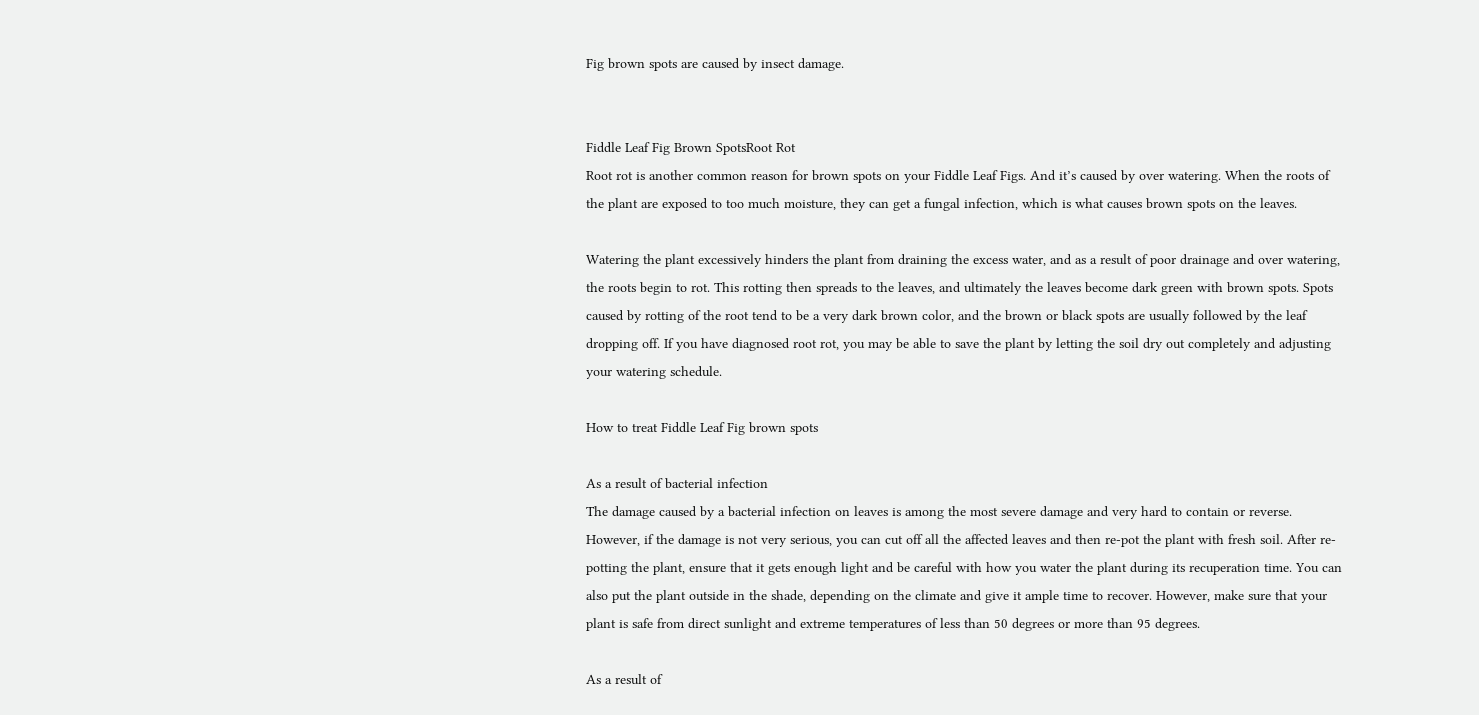Fig brown spots are caused by insect damage.


Fiddle Leaf Fig Brown SpotsRoot Rot
Root rot is another common reason for brown spots on your Fiddle Leaf Figs. And it’s caused by over watering. When the roots of the plant are exposed to too much moisture, they can get a fungal infection, which is what causes brown spots on the leaves.

Watering the plant excessively hinders the plant from draining the excess water, and as a result of poor drainage and over watering, the roots begin to rot. This rotting then spreads to the leaves, and ultimately the leaves become dark green with brown spots. Spots caused by rotting of the root tend to be a very dark brown color, and the brown or black spots are usually followed by the leaf dropping off. If you have diagnosed root rot, you may be able to save the plant by letting the soil dry out completely and adjusting your watering schedule.

How to treat Fiddle Leaf Fig brown spots

As a result of bacterial infection
The damage caused by a bacterial infection on leaves is among the most severe damage and very hard to contain or reverse. However, if the damage is not very serious, you can cut off all the affected leaves and then re-pot the plant with fresh soil. After re-potting the plant, ensure that it gets enough light and be careful with how you water the plant during its recuperation time. You can also put the plant outside in the shade, depending on the climate and give it ample time to recover. However, make sure that your plant is safe from direct sunlight and extreme temperatures of less than 50 degrees or more than 95 degrees.

As a result of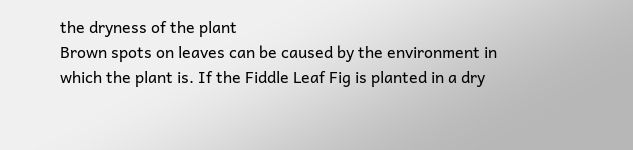the dryness of the plant
Brown spots on leaves can be caused by the environment in which the plant is. If the Fiddle Leaf Fig is planted in a dry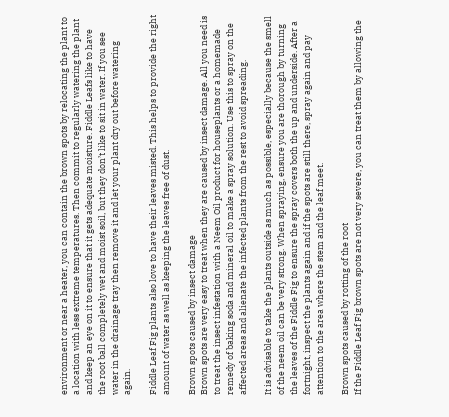environment or near a heater, you can contain the brown spots by relocating the plant to a location with less extreme temperatures. Then commit to regularly watering the plant and keep an eye on it to ensure that it gets adequate moisture. Fiddle Leafs like to have the root ball completely wet and moist soil, but they don’t like to sit in water. If you see water in the drainage tray then remove it and let your plant dry out before watering again.

Fiddle Leaf Fig plants also love to have their leaves misted. This helps to provide the right amount of water as well as keeping the leaves free of dust.

Brown spots caused by insect damage
Brown spots are very easy to treat when they are caused by insect damage. All you need is to treat the insect infestation with a Neem Oil product for houseplants or a homemade remedy of baking soda and mineral oil to make a spray solution. Use this to spray on the affected areas and alienate the infected plants from the rest to avoid spreading.

It is advisable to take the plants outside as much as possible, especially because the smell of the neem oil can be very strong. When spraying, ensure you are thorough by turning the leaves of the Fiddle Fig to ensure the spray covers both the up and underside. After a fortnight, inspect the plants again and if the spots are still there, spray again and pay attention to the area where the stem and the leaf meet.

Brown spots caused by rotting of the root
If the Fiddle Leaf Fig brown spots are not very severe, you can treat them by allowing the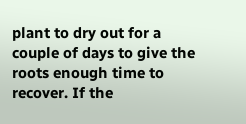plant to dry out for a couple of days to give the roots enough time to recover. If the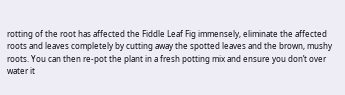rotting of the root has affected the Fiddle Leaf Fig immensely, eliminate the affected roots and leaves completely by cutting away the spotted leaves and the brown, mushy roots. You can then re-pot the plant in a fresh potting mix and ensure you don’t over water it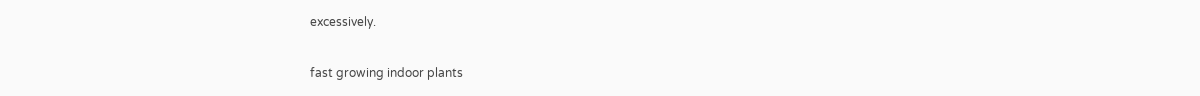excessively.

fast growing indoor plants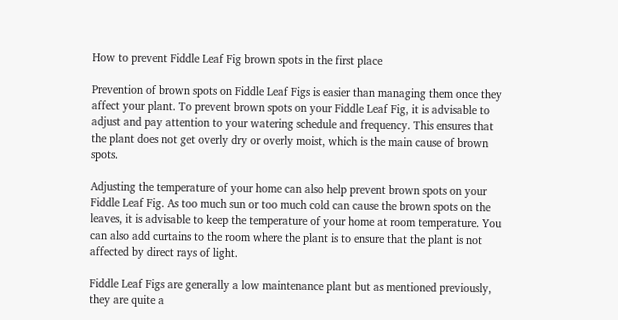How to prevent Fiddle Leaf Fig brown spots in the first place

Prevention of brown spots on Fiddle Leaf Figs is easier than managing them once they affect your plant. To prevent brown spots on your Fiddle Leaf Fig, it is advisable to adjust and pay attention to your watering schedule and frequency. This ensures that the plant does not get overly dry or overly moist, which is the main cause of brown spots.

Adjusting the temperature of your home can also help prevent brown spots on your Fiddle Leaf Fig. As too much sun or too much cold can cause the brown spots on the leaves, it is advisable to keep the temperature of your home at room temperature. You can also add curtains to the room where the plant is to ensure that the plant is not affected by direct rays of light.

Fiddle Leaf Figs are generally a low maintenance plant but as mentioned previously, they are quite a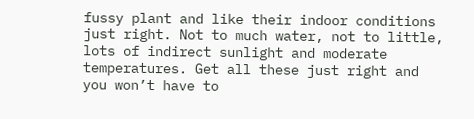fussy plant and like their indoor conditions just right. Not to much water, not to little, lots of indirect sunlight and moderate temperatures. Get all these just right and you won’t have to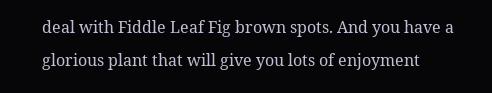deal with Fiddle Leaf Fig brown spots. And you have a glorious plant that will give you lots of enjoyment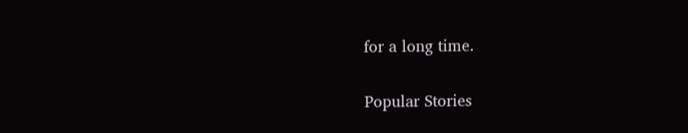for a long time.

Popular Stories